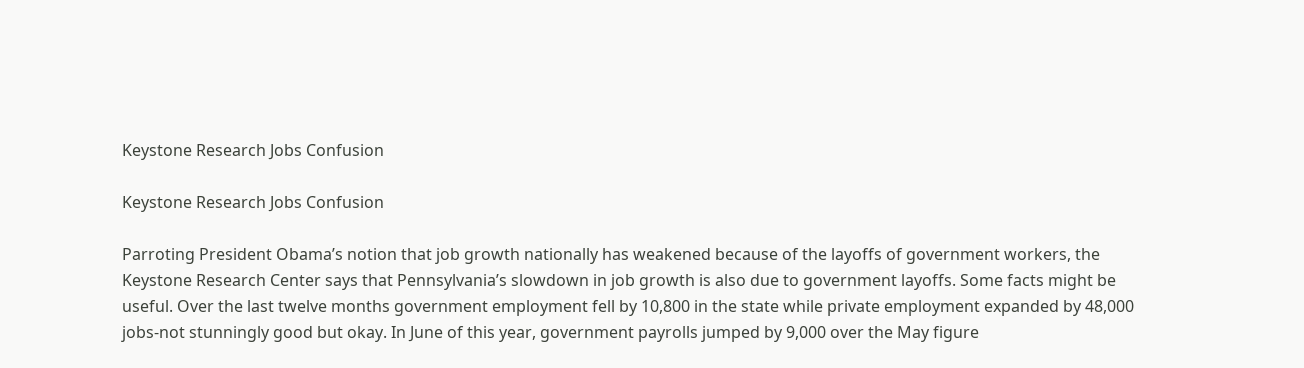Keystone Research Jobs Confusion

Keystone Research Jobs Confusion

Parroting President Obama’s notion that job growth nationally has weakened because of the layoffs of government workers, the Keystone Research Center says that Pennsylvania’s slowdown in job growth is also due to government layoffs. Some facts might be useful. Over the last twelve months government employment fell by 10,800 in the state while private employment expanded by 48,000 jobs-not stunningly good but okay. In June of this year, government payrolls jumped by 9,000 over the May figure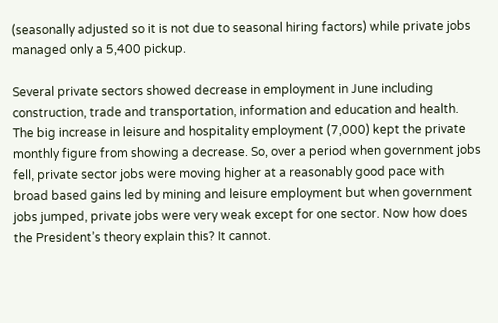(seasonally adjusted so it is not due to seasonal hiring factors) while private jobs managed only a 5,400 pickup.

Several private sectors showed decrease in employment in June including construction, trade and transportation, information and education and health. The big increase in leisure and hospitality employment (7,000) kept the private monthly figure from showing a decrease. So, over a period when government jobs fell, private sector jobs were moving higher at a reasonably good pace with broad based gains led by mining and leisure employment but when government jobs jumped, private jobs were very weak except for one sector. Now how does the President’s theory explain this? It cannot.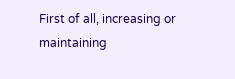First of all, increasing or maintaining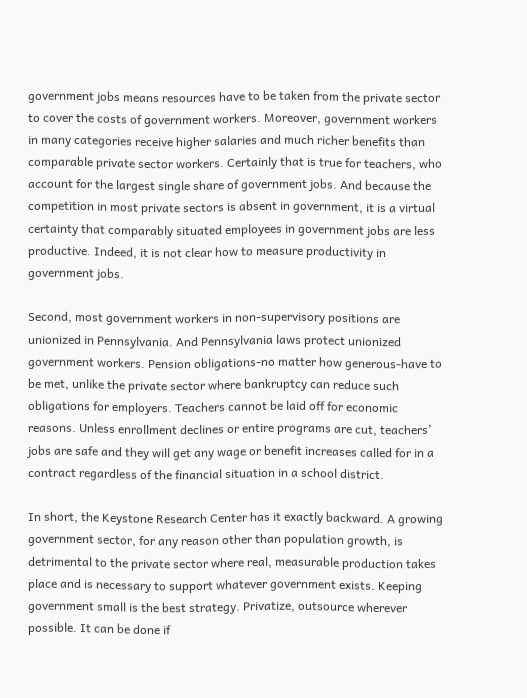government jobs means resources have to be taken from the private sector to cover the costs of government workers. Moreover, government workers in many categories receive higher salaries and much richer benefits than comparable private sector workers. Certainly that is true for teachers, who account for the largest single share of government jobs. And because the competition in most private sectors is absent in government, it is a virtual certainty that comparably situated employees in government jobs are less productive. Indeed, it is not clear how to measure productivity in government jobs.

Second, most government workers in non-supervisory positions are unionized in Pennsylvania. And Pennsylvania laws protect unionized government workers. Pension obligations-no matter how generous-have to be met, unlike the private sector where bankruptcy can reduce such obligations for employers. Teachers cannot be laid off for economic reasons. Unless enrollment declines or entire programs are cut, teachers’ jobs are safe and they will get any wage or benefit increases called for in a contract regardless of the financial situation in a school district.

In short, the Keystone Research Center has it exactly backward. A growing government sector, for any reason other than population growth, is detrimental to the private sector where real, measurable production takes place and is necessary to support whatever government exists. Keeping government small is the best strategy. Privatize, outsource wherever possible. It can be done if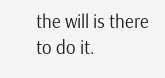the will is there to do it.